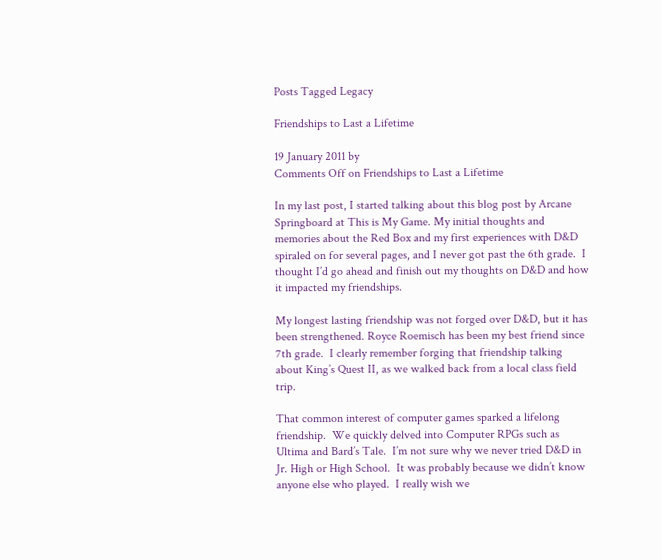Posts Tagged Legacy

Friendships to Last a Lifetime

19 January 2011 by
Comments Off on Friendships to Last a Lifetime

In my last post, I started talking about this blog post by Arcane Springboard at This is My Game. My initial thoughts and memories about the Red Box and my first experiences with D&D spiraled on for several pages, and I never got past the 6th grade.  I thought I’d go ahead and finish out my thoughts on D&D and how it impacted my friendships.

My longest lasting friendship was not forged over D&D, but it has been strengthened. Royce Roemisch has been my best friend since 7th grade.  I clearly remember forging that friendship talking about King’s Quest II, as we walked back from a local class field trip.

That common interest of computer games sparked a lifelong friendship.  We quickly delved into Computer RPGs such as Ultima and Bard’s Tale.  I’m not sure why we never tried D&D in Jr. High or High School.  It was probably because we didn’t know anyone else who played.  I really wish we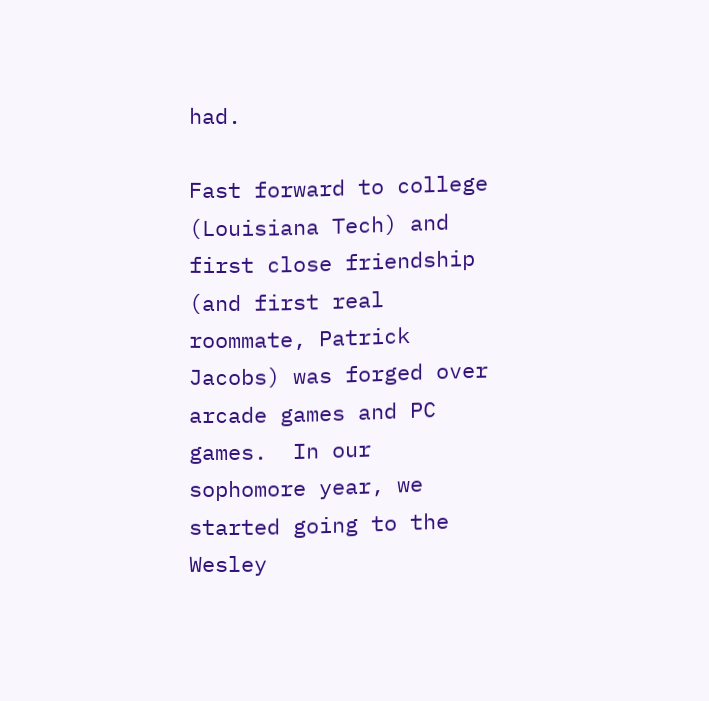had.

Fast forward to college (Louisiana Tech) and first close friendship (and first real roommate, Patrick Jacobs) was forged over arcade games and PC games.  In our sophomore year, we started going to the Wesley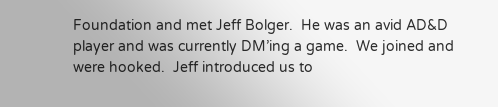Foundation and met Jeff Bolger.  He was an avid AD&D player and was currently DM’ing a game.  We joined and were hooked.  Jeff introduced us to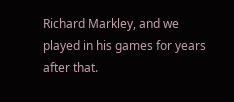Richard Markley, and we played in his games for years after that.